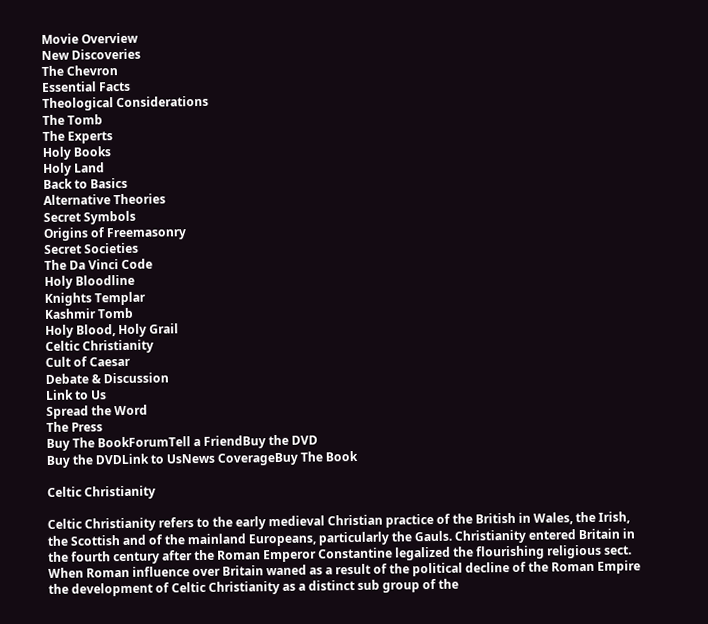Movie Overview
New Discoveries
The Chevron
Essential Facts
Theological Considerations
The Tomb
The Experts
Holy Books
Holy Land
Back to Basics
Alternative Theories
Secret Symbols
Origins of Freemasonry
Secret Societies
The Da Vinci Code
Holy Bloodline
Knights Templar
Kashmir Tomb
Holy Blood, Holy Grail
Celtic Christianity
Cult of Caesar
Debate & Discussion
Link to Us
Spread the Word
The Press
Buy The BookForumTell a FriendBuy the DVD
Buy the DVDLink to UsNews CoverageBuy The Book

Celtic Christianity

Celtic Christianity refers to the early medieval Christian practice of the British in Wales, the Irish, the Scottish and of the mainland Europeans, particularly the Gauls. Christianity entered Britain in the fourth century after the Roman Emperor Constantine legalized the flourishing religious sect. When Roman influence over Britain waned as a result of the political decline of the Roman Empire the development of Celtic Christianity as a distinct sub group of the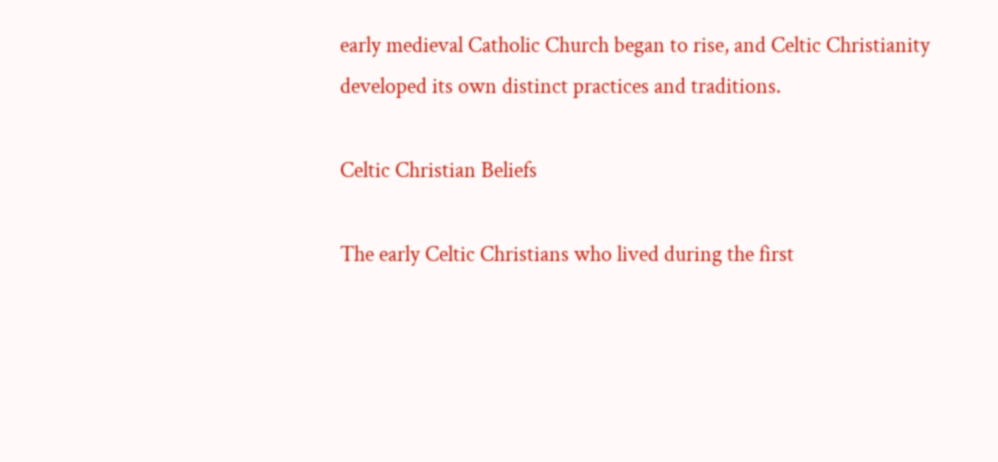early medieval Catholic Church began to rise, and Celtic Christianity developed its own distinct practices and traditions.

Celtic Christian Beliefs

The early Celtic Christians who lived during the first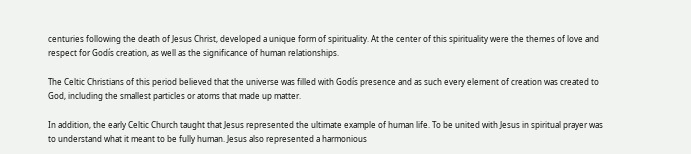centuries following the death of Jesus Christ, developed a unique form of spirituality. At the center of this spirituality were the themes of love and respect for Godís creation, as well as the significance of human relationships.

The Celtic Christians of this period believed that the universe was filled with Godís presence and as such every element of creation was created to God, including the smallest particles or atoms that made up matter.

In addition, the early Celtic Church taught that Jesus represented the ultimate example of human life. To be united with Jesus in spiritual prayer was to understand what it meant to be fully human. Jesus also represented a harmonious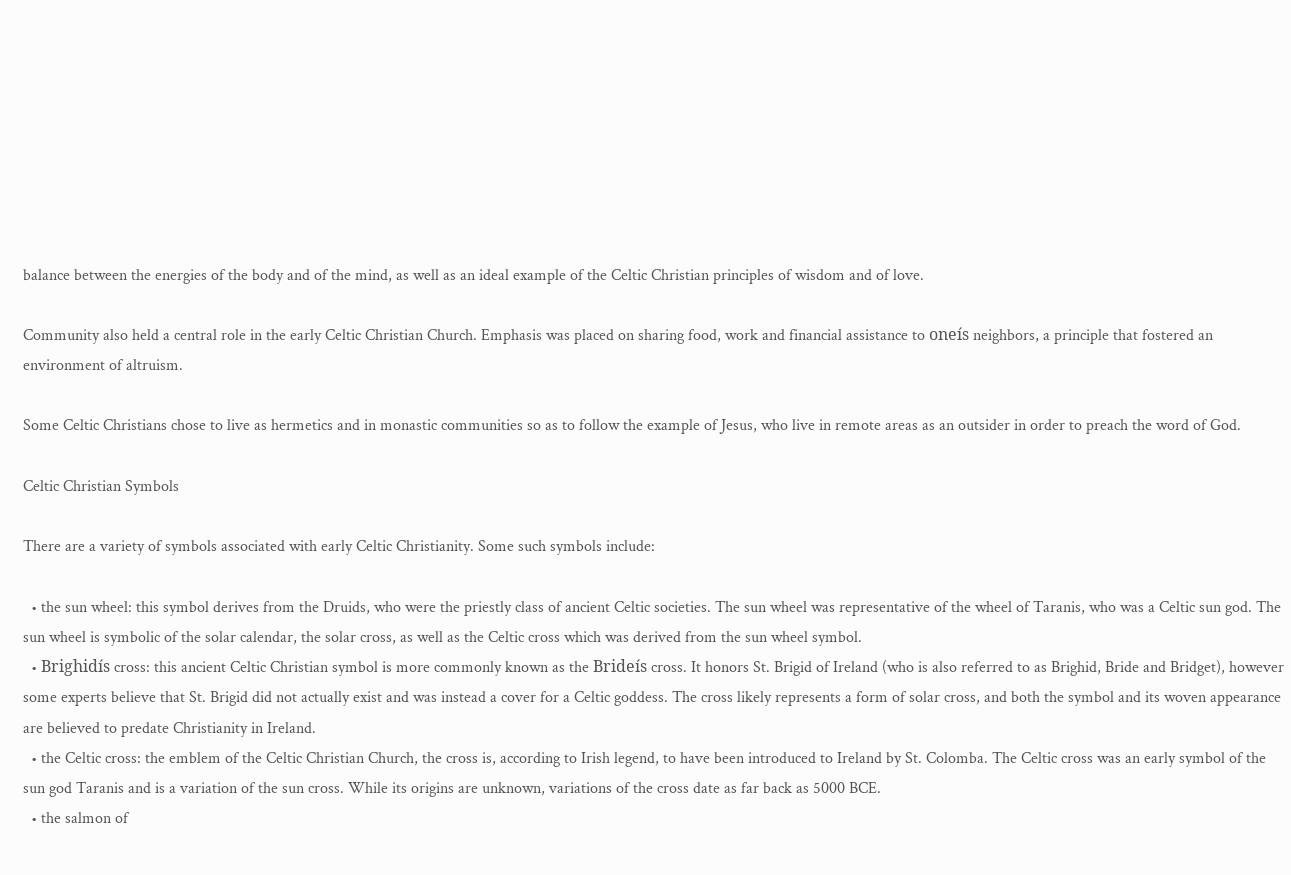balance between the energies of the body and of the mind, as well as an ideal example of the Celtic Christian principles of wisdom and of love.

Community also held a central role in the early Celtic Christian Church. Emphasis was placed on sharing food, work and financial assistance to oneís neighbors, a principle that fostered an environment of altruism.

Some Celtic Christians chose to live as hermetics and in monastic communities so as to follow the example of Jesus, who live in remote areas as an outsider in order to preach the word of God.

Celtic Christian Symbols

There are a variety of symbols associated with early Celtic Christianity. Some such symbols include:

  • the sun wheel: this symbol derives from the Druids, who were the priestly class of ancient Celtic societies. The sun wheel was representative of the wheel of Taranis, who was a Celtic sun god. The sun wheel is symbolic of the solar calendar, the solar cross, as well as the Celtic cross which was derived from the sun wheel symbol.
  • Brighidís cross: this ancient Celtic Christian symbol is more commonly known as the Brideís cross. It honors St. Brigid of Ireland (who is also referred to as Brighid, Bride and Bridget), however some experts believe that St. Brigid did not actually exist and was instead a cover for a Celtic goddess. The cross likely represents a form of solar cross, and both the symbol and its woven appearance are believed to predate Christianity in Ireland.
  • the Celtic cross: the emblem of the Celtic Christian Church, the cross is, according to Irish legend, to have been introduced to Ireland by St. Colomba. The Celtic cross was an early symbol of the sun god Taranis and is a variation of the sun cross. While its origins are unknown, variations of the cross date as far back as 5000 BCE.
  • the salmon of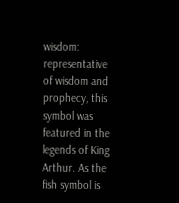wisdom: representative of wisdom and prophecy, this symbol was featured in the legends of King Arthur. As the fish symbol is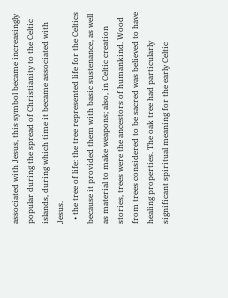associated with Jesus, this symbol became increasingly popular during the spread of Christianity to the Celtic islands, during which time it became associated with Jesus.
  • the tree of life: the tree represented life for the Celtics because it provided them with basic sustenance, as well as material to make weapons; also, in Celtic creation stories, trees were the ancestors of humankind. Wood from trees considered to be sacred was believed to have healing properties. The oak tree had particularly significant spiritual meaning for the early Celtic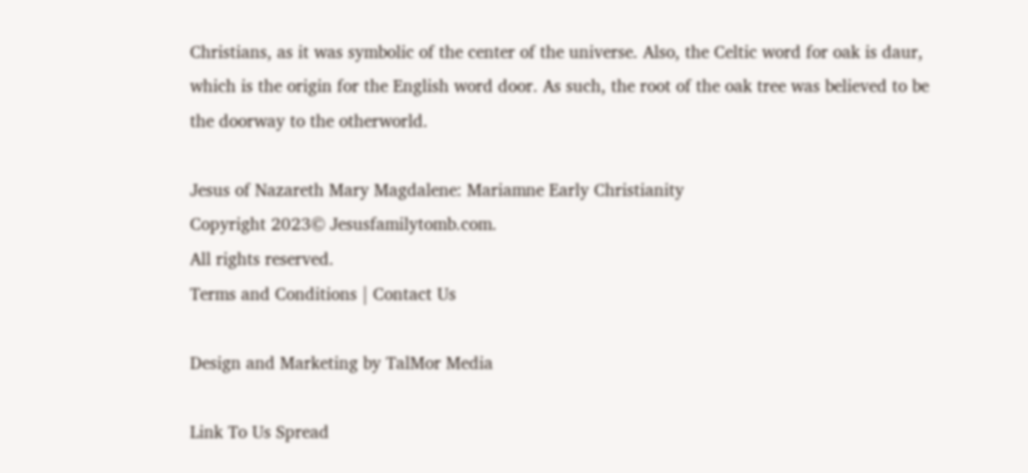Christians, as it was symbolic of the center of the universe. Also, the Celtic word for oak is daur, which is the origin for the English word door. As such, the root of the oak tree was believed to be the doorway to the otherworld.

Jesus of Nazareth Mary Magdalene: Mariamne Early Christianity
Copyright 2023© Jesusfamilytomb.com.
All rights reserved.
Terms and Conditions | Contact Us

Design and Marketing by TalMor Media

Link To Us Spread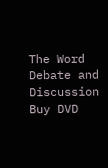The Word Debate and Discussion Buy DVD